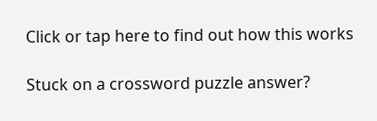Click or tap here to find out how this works

Stuck on a crossword puzzle answer?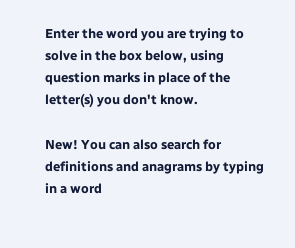Enter the word you are trying to solve in the box below, using question marks in place of the letter(s) you don't know.

New! You can also search for definitions and anagrams by typing in a word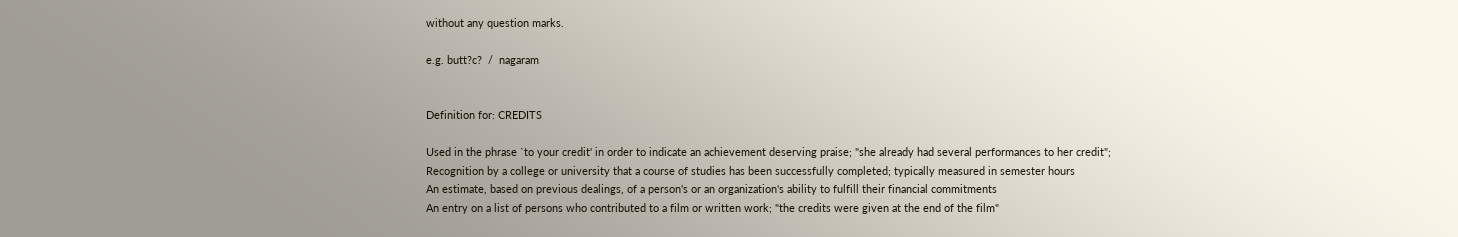without any question marks.

e.g. butt?c?  /  nagaram


Definition for: CREDITS

Used in the phrase `to your credit' in order to indicate an achievement deserving praise; "she already had several performances to her credit";
Recognition by a college or university that a course of studies has been successfully completed; typically measured in semester hours
An estimate, based on previous dealings, of a person's or an organization's ability to fulfill their financial commitments
An entry on a list of persons who contributed to a film or written work; "the credits were given at the end of the film"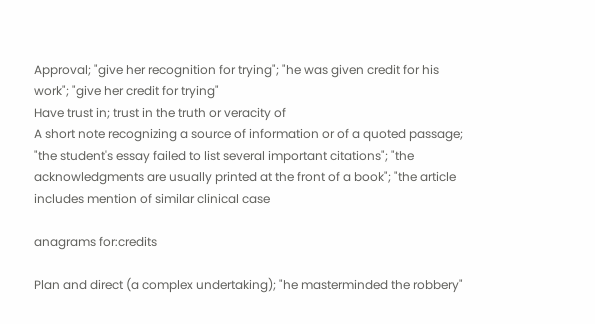Approval; "give her recognition for trying"; "he was given credit for his work"; "give her credit for trying"
Have trust in; trust in the truth or veracity of
A short note recognizing a source of information or of a quoted passage; "the student's essay failed to list several important citations"; "the acknowledgments are usually printed at the front of a book"; "the article includes mention of similar clinical case

anagrams for:credits

Plan and direct (a complex undertaking); "he masterminded the robbery"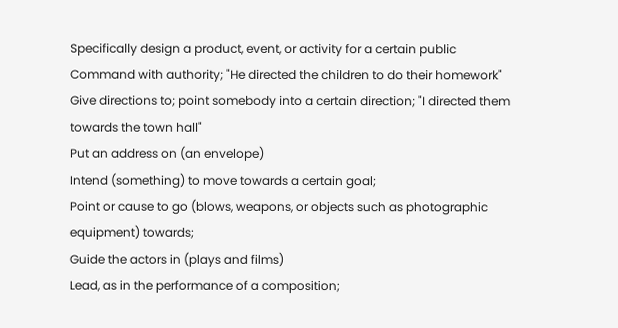Specifically design a product, event, or activity for a certain public
Command with authority; "He directed the children to do their homework"
Give directions to; point somebody into a certain direction; "I directed them towards the town hall"
Put an address on (an envelope)
Intend (something) to move towards a certain goal;
Point or cause to go (blows, weapons, or objects such as photographic equipment) towards;
Guide the actors in (plays and films)
Lead, as in the performance of a composition;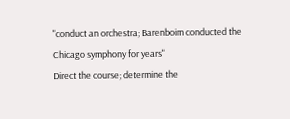"conduct an orchestra; Barenboim conducted the Chicago symphony for years"
Direct the course; determine the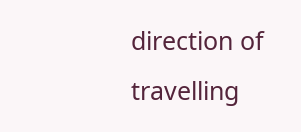direction of travelling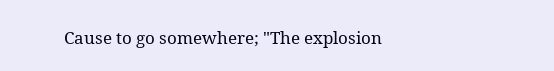Cause to go somewhere; "The explosion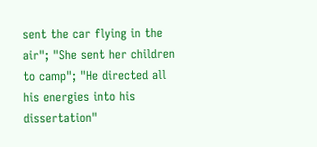sent the car flying in the air"; "She sent her children to camp"; "He directed all his energies into his dissertation"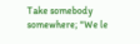Take somebody somewhere; "We le